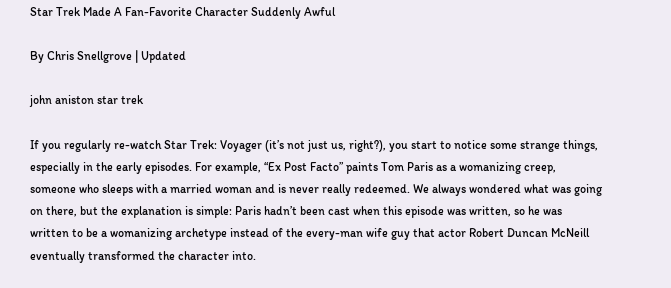Star Trek Made A Fan-Favorite Character Suddenly Awful

By Chris Snellgrove | Updated

john aniston star trek

If you regularly re-watch Star Trek: Voyager (it’s not just us, right?), you start to notice some strange things, especially in the early episodes. For example, “Ex Post Facto” paints Tom Paris as a womanizing creep, someone who sleeps with a married woman and is never really redeemed. We always wondered what was going on there, but the explanation is simple: Paris hadn’t been cast when this episode was written, so he was written to be a womanizing archetype instead of the every-man wife guy that actor Robert Duncan McNeill eventually transformed the character into.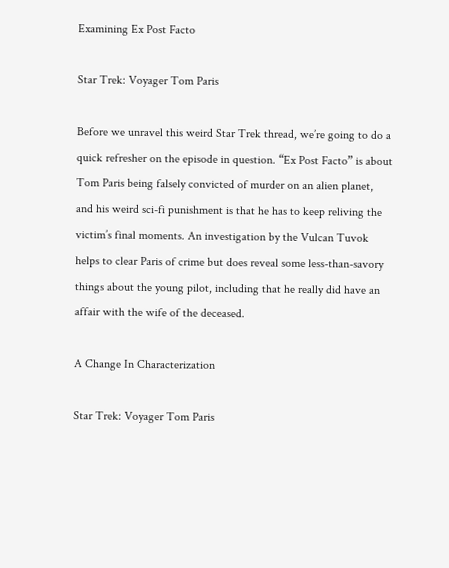Examining Ex Post Facto

Star Trek: Voyager Tom Paris

Before we unravel this weird Star Trek thread, we’re going to do a quick refresher on the episode in question. “Ex Post Facto” is about Tom Paris being falsely convicted of murder on an alien planet, and his weird sci-fi punishment is that he has to keep reliving the victim’s final moments. An investigation by the Vulcan Tuvok helps to clear Paris of crime but does reveal some less-than-savory things about the young pilot, including that he really did have an affair with the wife of the deceased.

A Change In Characterization

Star Trek: Voyager Tom Paris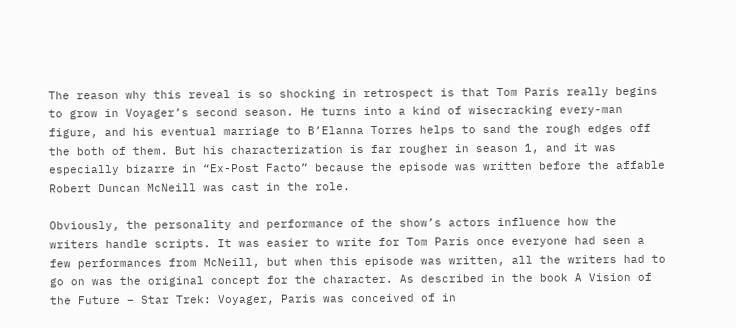The reason why this reveal is so shocking in retrospect is that Tom Paris really begins to grow in Voyager’s second season. He turns into a kind of wisecracking every-man figure, and his eventual marriage to B’Elanna Torres helps to sand the rough edges off the both of them. But his characterization is far rougher in season 1, and it was especially bizarre in “Ex-Post Facto” because the episode was written before the affable Robert Duncan McNeill was cast in the role.

Obviously, the personality and performance of the show’s actors influence how the writers handle scripts. It was easier to write for Tom Paris once everyone had seen a few performances from McNeill, but when this episode was written, all the writers had to go on was the original concept for the character. As described in the book A Vision of the Future – Star Trek: Voyager, Paris was conceived of in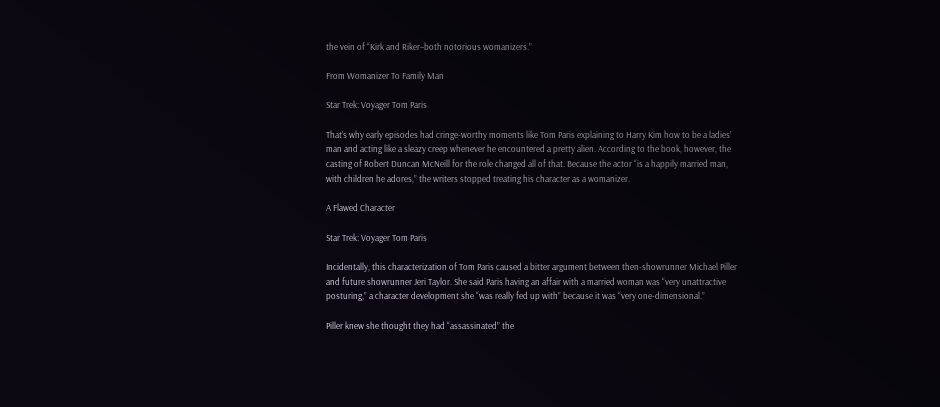the vein of “Kirk and Riker–both notorious womanizers.”

From Womanizer To Family Man

Star Trek: Voyager Tom Paris

That’s why early episodes had cringe-worthy moments like Tom Paris explaining to Harry Kim how to be a ladies’ man and acting like a sleazy creep whenever he encountered a pretty alien. According to the book, however, the casting of Robert Duncan McNeill for the role changed all of that. Because the actor “is a happily married man, with children he adores,” the writers stopped treating his character as a womanizer.

A Flawed Character

Star Trek: Voyager Tom Paris

Incidentally, this characterization of Tom Paris caused a bitter argument between then-showrunner Michael Piller and future showrunner Jeri Taylor. She said Paris having an affair with a married woman was “very unattractive posturing,” a character development she “was really fed up with” because it was “very one-dimensional.”

Piller knew she thought they had “assassinated” the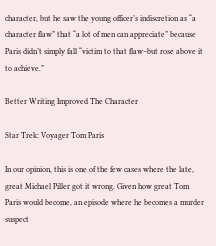character, but he saw the young officer’s indiscretion as “a character flaw” that “a lot of men can appreciate” because Paris didn’t simply fall “victim to that flaw–but rose above it to achieve.”

Better Writing Improved The Character

Star Trek: Voyager Tom Paris

In our opinion, this is one of the few cases where the late, great Michael Piller got it wrong. Given how great Tom Paris would become, an episode where he becomes a murder suspect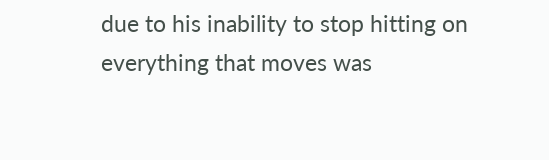due to his inability to stop hitting on everything that moves was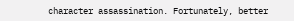character assassination. Fortunately, better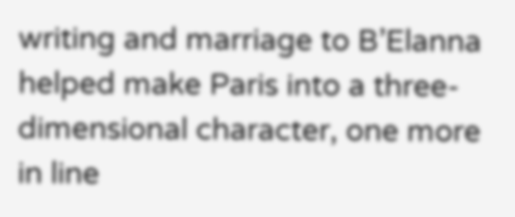writing and marriage to B’Elanna helped make Paris into a three-dimensional character, one more in line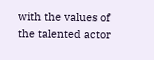with the values of the talented actor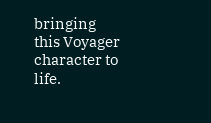bringing this Voyager character to life.